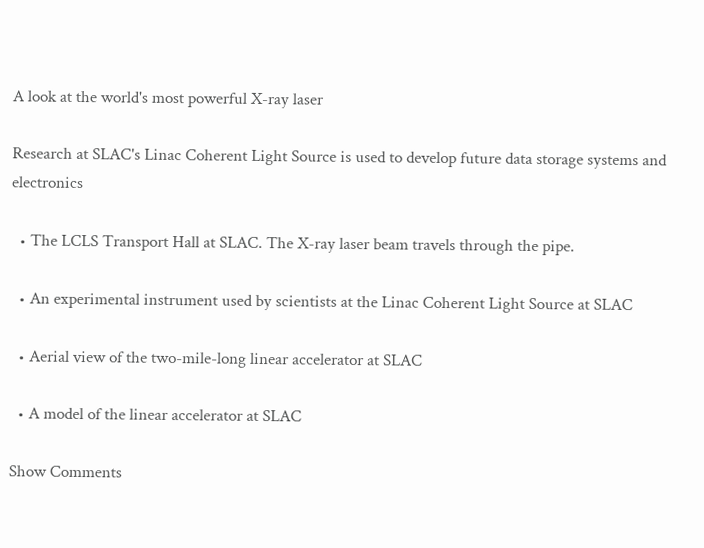A look at the world's most powerful X-ray laser

Research at SLAC's Linac Coherent Light Source is used to develop future data storage systems and electronics

  • The LCLS Transport Hall at SLAC. The X-ray laser beam travels through the pipe.

  • An experimental instrument used by scientists at the Linac Coherent Light Source at SLAC

  • Aerial view of the two-mile-long linear accelerator at SLAC

  • A model of the linear accelerator at SLAC

Show Comments